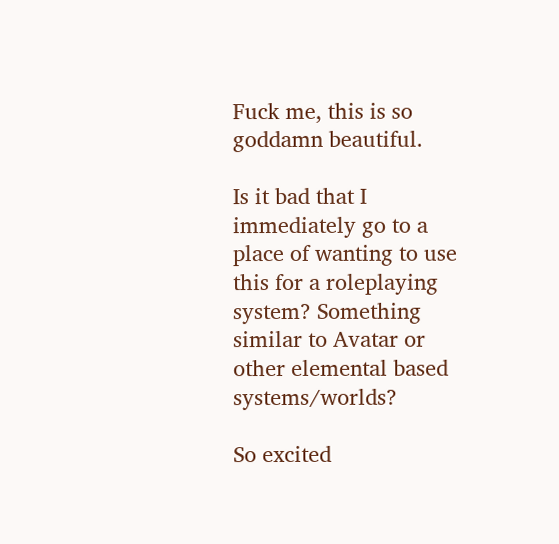Fuck me, this is so goddamn beautiful.

Is it bad that I immediately go to a place of wanting to use this for a roleplaying system? Something similar to Avatar or other elemental based systems/worlds?

So excited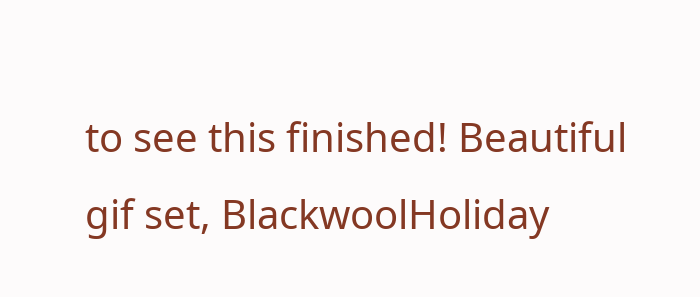to see this finished! Beautiful gif set, BlackwoolHoliday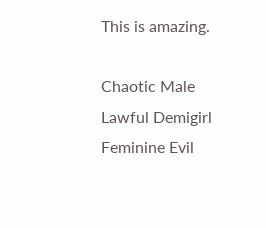This is amazing.

Chaotic Male
Lawful Demigirl
Feminine Evil